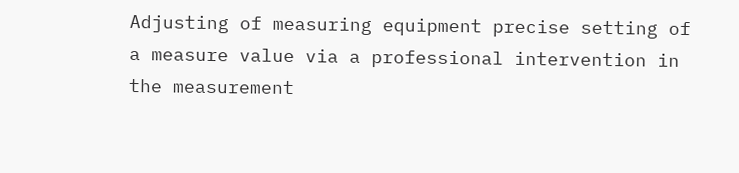Adjusting of measuring equipment precise setting of a measure value via a professional intervention in the measurement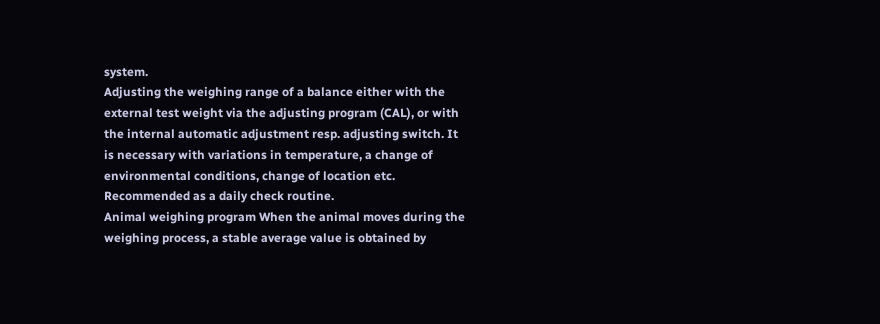system.
Adjusting the weighing range of a balance either with the external test weight via the adjusting program (CAL), or with the internal automatic adjustment resp. adjusting switch. It is necessary with variations in temperature, a change of environmental conditions, change of location etc.
Recommended as a daily check routine.
Animal weighing program When the animal moves during the weighing process, a stable average value is obtained by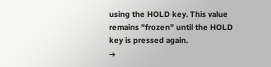using the HOLD key. This value remains "frozen" until the HOLD key is pressed again.
➔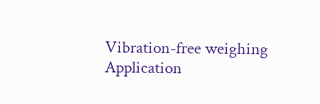Vibration-free weighing
Application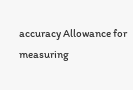accuracy Allowance for measuring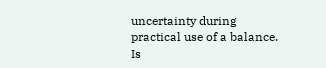uncertainty during practical use of a balance. Is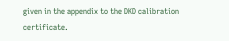given in the appendix to the DKD calibration certificate.